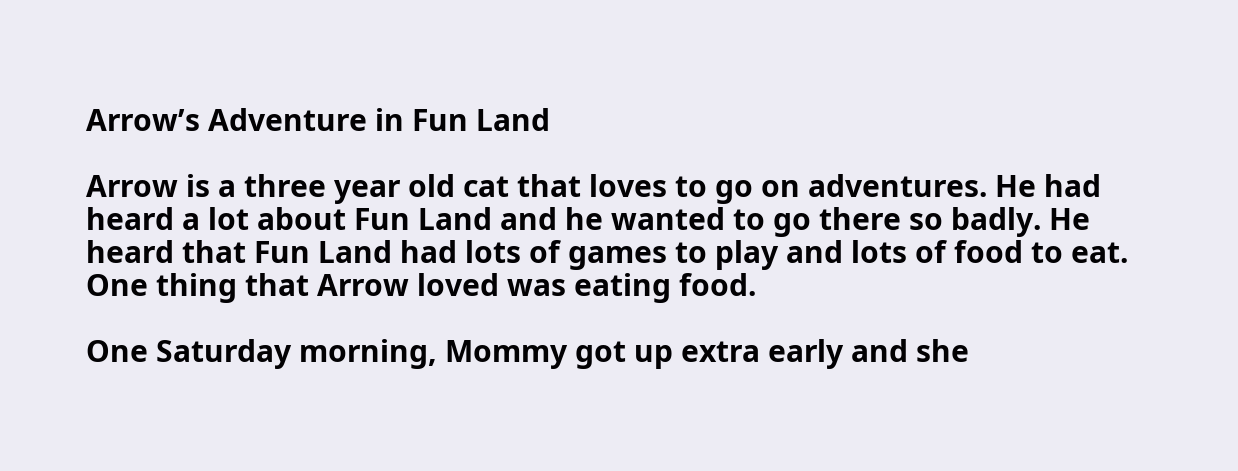Arrow’s Adventure in Fun Land

Arrow is a three year old cat that loves to go on adventures. He had heard a lot about Fun Land and he wanted to go there so badly. He heard that Fun Land had lots of games to play and lots of food to eat. One thing that Arrow loved was eating food.

One Saturday morning, Mommy got up extra early and she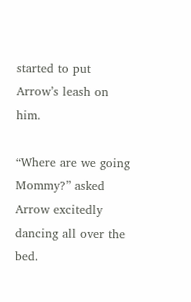started to put Arrow’s leash on him.

“Where are we going Mommy?” asked Arrow excitedly dancing all over the bed.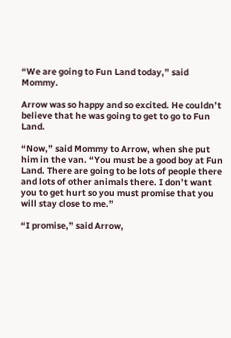“We are going to Fun Land today,” said Mommy.

Arrow was so happy and so excited. He couldn’t believe that he was going to get to go to Fun Land.

“Now,” said Mommy to Arrow, when she put him in the van. “You must be a good boy at Fun Land. There are going to be lots of people there and lots of other animals there. I don’t want you to get hurt so you must promise that you will stay close to me.”

“I promise,” said Arrow,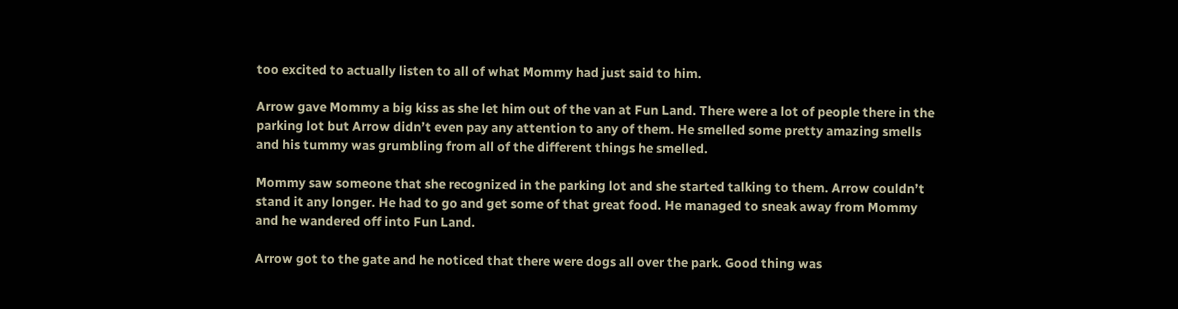too excited to actually listen to all of what Mommy had just said to him.

Arrow gave Mommy a big kiss as she let him out of the van at Fun Land. There were a lot of people there in the parking lot but Arrow didn’t even pay any attention to any of them. He smelled some pretty amazing smells and his tummy was grumbling from all of the different things he smelled.

Mommy saw someone that she recognized in the parking lot and she started talking to them. Arrow couldn’t stand it any longer. He had to go and get some of that great food. He managed to sneak away from Mommy and he wandered off into Fun Land.

Arrow got to the gate and he noticed that there were dogs all over the park. Good thing was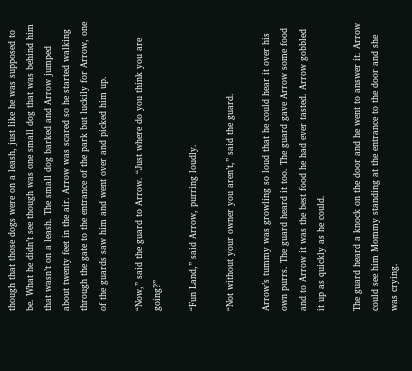though that those dogs were on a leash, just like he was supposed to be. What he didn’t see though was one small dog that was behind him that wasn’t on a leash. The small dog barked and Arrow jumped about twenty feet in the air. Arrow was scared so he started walking through the gate to the entrance of the park but luckily for Arrow, one of the guards saw him and went over and picked him up.

“Now,” said the guard to Arrow. “Just where do you think you are going?”

“Fun Land,” said Arrow, purring loudly.

“Not without your owner you aren’t,” said the guard.

Arrow’s tummy was growling so loud that he could hear it over his own purrs. The guard heard it too. The guard gave Arrow some food and to Arrow it was the best food he had ever tasted. Arrow gobbled it up as quickly as he could.

The guard heard a knock on the door and he went to answer it. Arrow could see him Mommy standing at the entrance to the door and she was crying.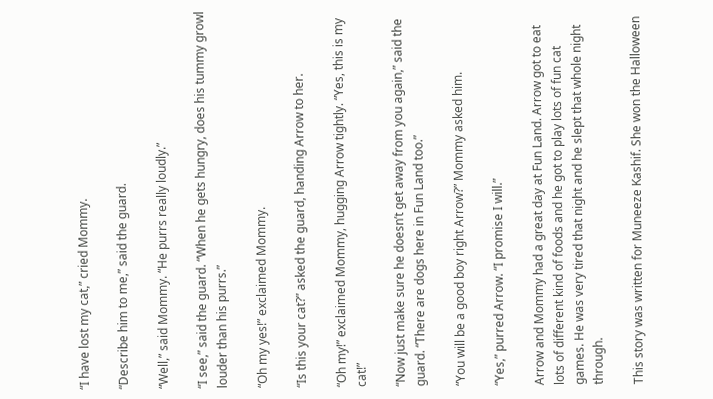“I have lost my cat,” cried Mommy.

“Describe him to me,” said the guard.

“Well,” said Mommy. “He purrs really loudly.”

“I see,” said the guard. “When he gets hungry, does his tummy growl louder than his purrs.”

“Oh my yes!” exclaimed Mommy.

“Is this your cat?” asked the guard, handing Arrow to her.

“Oh my!” exclaimed Mommy, hugging Arrow tightly. “Yes, this is my cat!”

“Now just make sure he doesn’t get away from you again,” said the guard. “There are dogs here in Fun Land too.”

“You will be a good boy right Arrow?” Mommy asked him.

“Yes,” purred Arrow. “I promise I will.”

Arrow and Mommy had a great day at Fun Land. Arrow got to eat lots of different kind of foods and he got to play lots of fun cat games. He was very tired that night and he slept that whole night through.

This story was written for Muneeze Kashif. She won the Halloween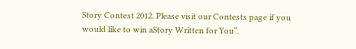Story Contest 2012. Please visit our Contests page if you would like to win aStory Written for You“.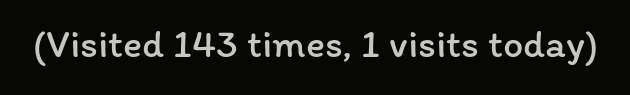(Visited 143 times, 1 visits today)